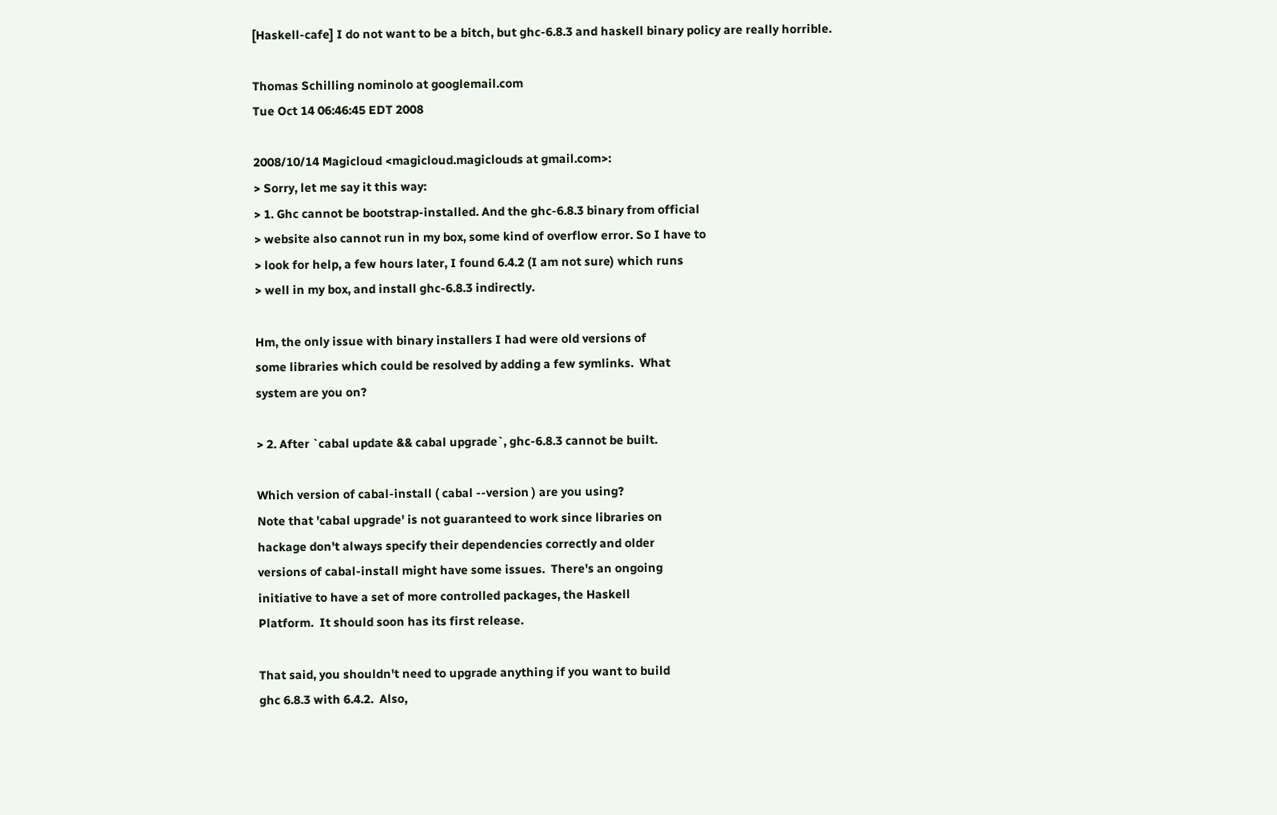[Haskell-cafe] I do not want to be a bitch, but ghc-6.8.3 and haskell binary policy are really horrible.

Thomas Schilling nominolo at googlemail.com
Tue Oct 14 06:46:45 EDT 2008

2008/10/14 Magicloud <magicloud.magiclouds at gmail.com>:
> Sorry, let me say it this way:
> 1. Ghc cannot be bootstrap-installed. And the ghc-6.8.3 binary from official
> website also cannot run in my box, some kind of overflow error. So I have to
> look for help, a few hours later, I found 6.4.2 (I am not sure) which runs
> well in my box, and install ghc-6.8.3 indirectly.

Hm, the only issue with binary installers I had were old versions of
some libraries which could be resolved by adding a few symlinks.  What
system are you on?

> 2. After `cabal update && cabal upgrade`, ghc-6.8.3 cannot be built.

Which version of cabal-install ( cabal --version ) are you using?
Note that 'cabal upgrade' is not guaranteed to work since libraries on
hackage don't always specify their dependencies correctly and older
versions of cabal-install might have some issues.  There's an ongoing
initiative to have a set of more controlled packages, the Haskell
Platform.  It should soon has its first release.

That said, you shouldn't need to upgrade anything if you want to build
ghc 6.8.3 with 6.4.2.  Also,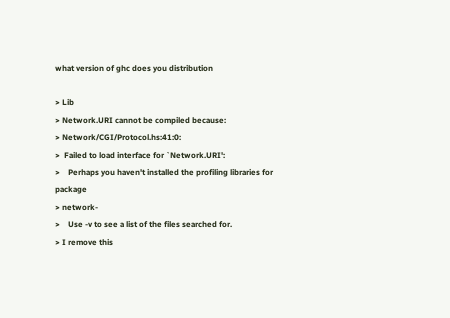what version of ghc does you distribution

> Lib
> Network.URI cannot be compiled because:
> Network/CGI/Protocol.hs:41:0:
>  Failed to load interface for `Network.URI':
>    Perhaps you haven't installed the profiling libraries for package
> network-
>    Use -v to see a list of the files searched for.
> I remove this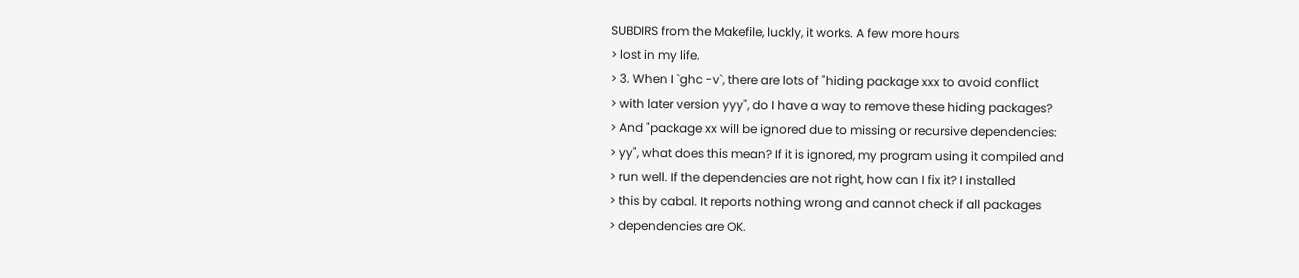SUBDIRS from the Makefile, luckly, it works. A few more hours
> lost in my life.
> 3. When I `ghc -v`, there are lots of "hiding package xxx to avoid conflict
> with later version yyy", do I have a way to remove these hiding packages?
> And "package xx will be ignored due to missing or recursive dependencies:
> yy", what does this mean? If it is ignored, my program using it compiled and
> run well. If the dependencies are not right, how can I fix it? I installed
> this by cabal. It reports nothing wrong and cannot check if all packages
> dependencies are OK.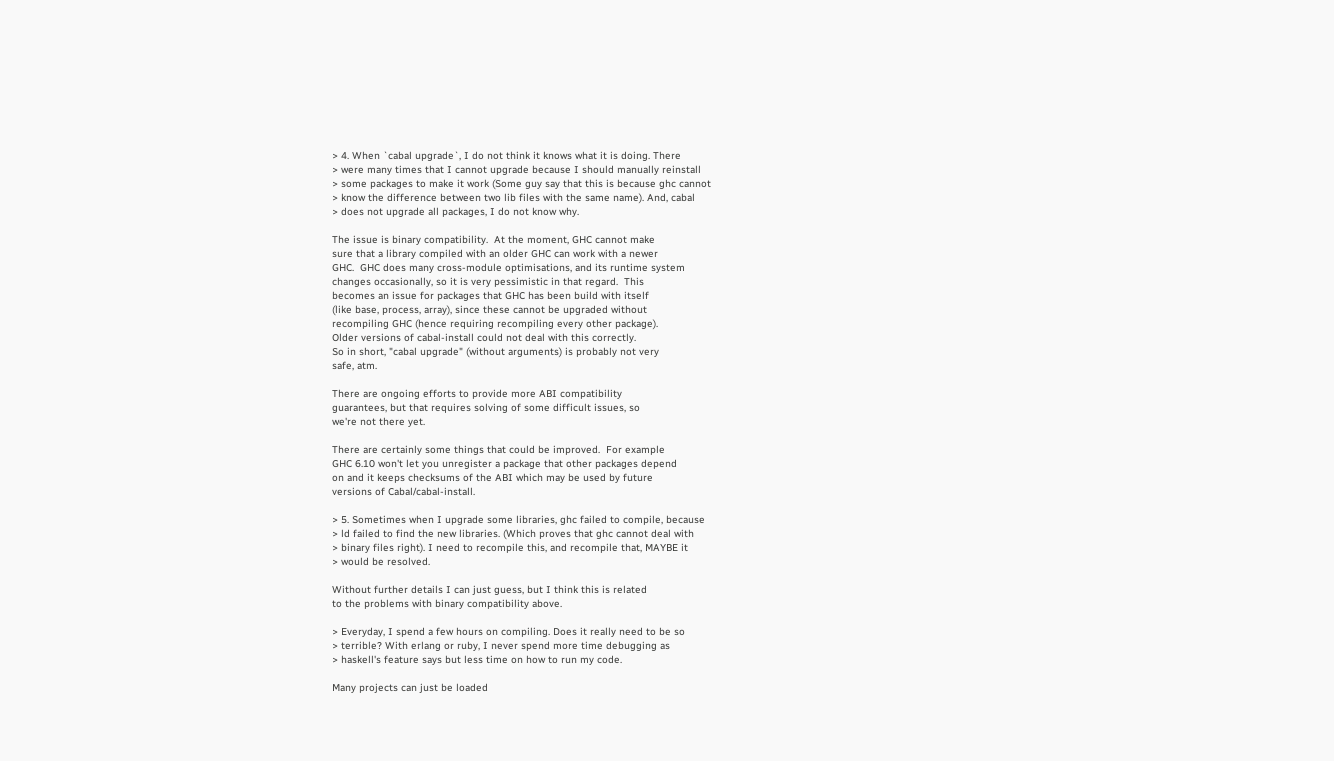> 4. When `cabal upgrade`, I do not think it knows what it is doing. There
> were many times that I cannot upgrade because I should manually reinstall
> some packages to make it work (Some guy say that this is because ghc cannot
> know the difference between two lib files with the same name). And, cabal
> does not upgrade all packages, I do not know why.

The issue is binary compatibility.  At the moment, GHC cannot make
sure that a library compiled with an older GHC can work with a newer
GHC.  GHC does many cross-module optimisations, and its runtime system
changes occasionally, so it is very pessimistic in that regard.  This
becomes an issue for packages that GHC has been build with itself
(like base, process, array), since these cannot be upgraded without
recompiling GHC (hence requiring recompiling every other package).
Older versions of cabal-install could not deal with this correctly.
So in short, "cabal upgrade" (without arguments) is probably not very
safe, atm.

There are ongoing efforts to provide more ABI compatibility
guarantees, but that requires solving of some difficult issues, so
we're not there yet.

There are certainly some things that could be improved.  For example
GHC 6.10 won't let you unregister a package that other packages depend
on and it keeps checksums of the ABI which may be used by future
versions of Cabal/cabal-install.

> 5. Sometimes when I upgrade some libraries, ghc failed to compile, because
> ld failed to find the new libraries. (Which proves that ghc cannot deal with
> binary files right). I need to recompile this, and recompile that, MAYBE it
> would be resolved.

Without further details I can just guess, but I think this is related
to the problems with binary compatibility above.

> Everyday, I spend a few hours on compiling. Does it really need to be so
> terrible? With erlang or ruby, I never spend more time debugging as
> haskell's feature says but less time on how to run my code.

Many projects can just be loaded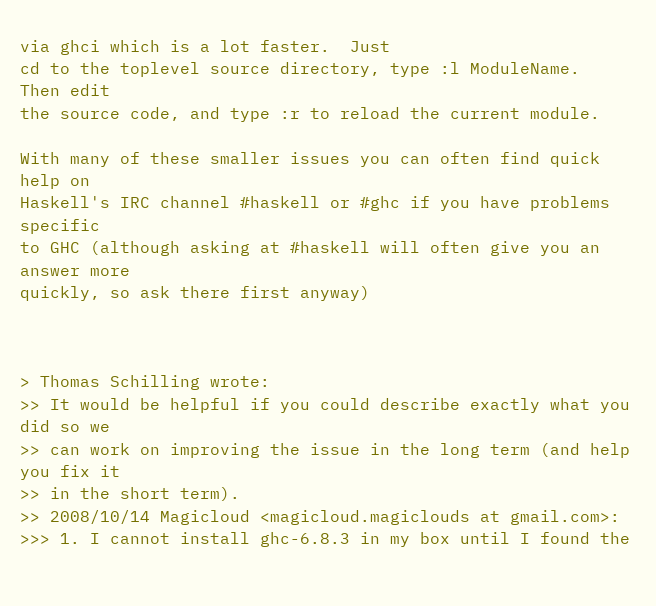via ghci which is a lot faster.  Just
cd to the toplevel source directory, type :l ModuleName.  Then edit
the source code, and type :r to reload the current module.

With many of these smaller issues you can often find quick help on
Haskell's IRC channel #haskell or #ghc if you have problems specific
to GHC (although asking at #haskell will often give you an answer more
quickly, so ask there first anyway)



> Thomas Schilling wrote:
>> It would be helpful if you could describe exactly what you did so we
>> can work on improving the issue in the long term (and help you fix it
>> in the short term).
>> 2008/10/14 Magicloud <magicloud.magiclouds at gmail.com>:
>>> 1. I cannot install ghc-6.8.3 in my box until I found the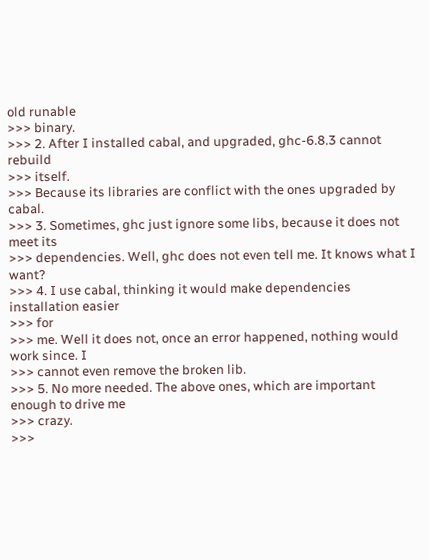old runable
>>> binary.
>>> 2. After I installed cabal, and upgraded, ghc-6.8.3 cannot rebuild
>>> itself.
>>> Because its libraries are conflict with the ones upgraded by cabal.
>>> 3. Sometimes, ghc just ignore some libs, because it does not meet its
>>> dependencies. Well, ghc does not even tell me. It knows what I want?
>>> 4. I use cabal, thinking it would make dependencies installation easier
>>> for
>>> me. Well it does not, once an error happened, nothing would work since. I
>>> cannot even remove the broken lib.
>>> 5. No more needed. The above ones, which are important enough to drive me
>>> crazy.
>>>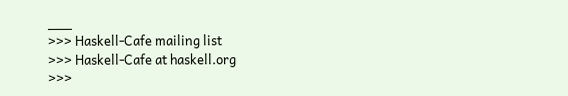___
>>> Haskell-Cafe mailing list
>>> Haskell-Cafe at haskell.org
>>>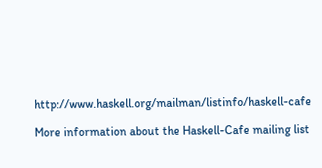http://www.haskell.org/mailman/listinfo/haskell-cafe

More information about the Haskell-Cafe mailing list